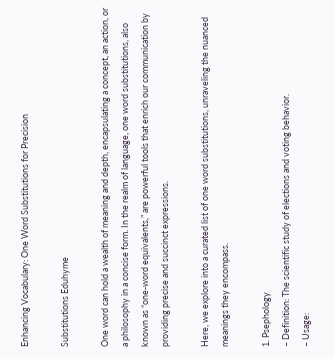Enhancing Vocabulary: One Word Substitutions for Precision

Substitutions Eduhyme

One word can hold a wealth of meaning and depth, encapsulating a concept, an action, or a philosophy in a concise form. In the realm of language, one word substitutions, also known as “one-word equivalents,” are powerful tools that enrich our communication by providing precise and succinct expressions.

Here, we explore into a curated list of one word substitutions, unraveling the nuanced meanings they encompass.

1. Psephology
– Definition: The scientific study of elections and voting behavior.
– Usage: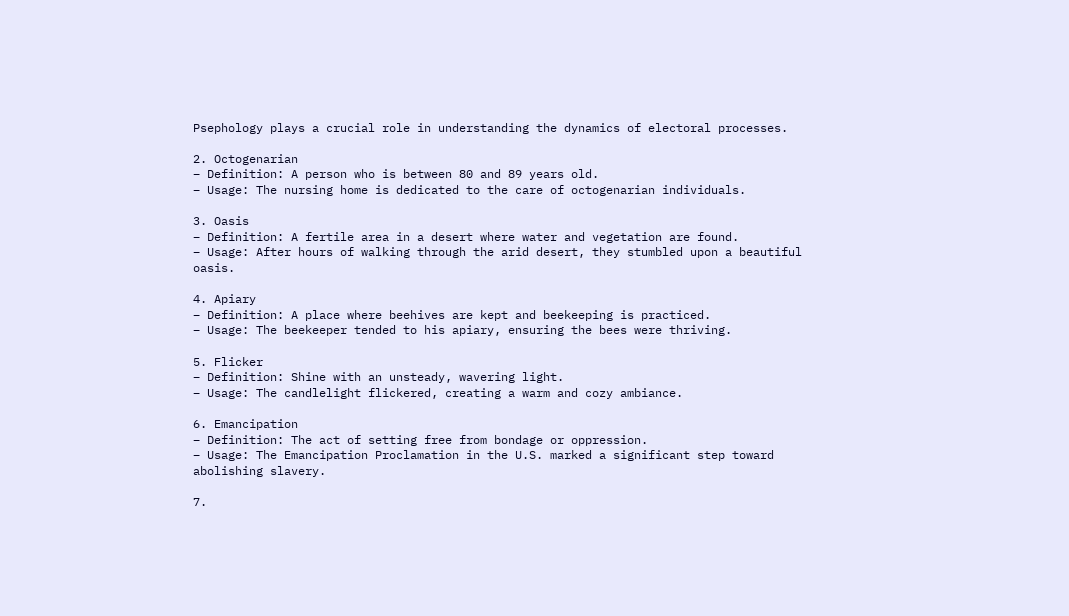Psephology plays a crucial role in understanding the dynamics of electoral processes.

2. Octogenarian
– Definition: A person who is between 80 and 89 years old.
– Usage: The nursing home is dedicated to the care of octogenarian individuals.

3. Oasis
– Definition: A fertile area in a desert where water and vegetation are found.
– Usage: After hours of walking through the arid desert, they stumbled upon a beautiful oasis.

4. Apiary
– Definition: A place where beehives are kept and beekeeping is practiced.
– Usage: The beekeeper tended to his apiary, ensuring the bees were thriving.

5. Flicker
– Definition: Shine with an unsteady, wavering light.
– Usage: The candlelight flickered, creating a warm and cozy ambiance.

6. Emancipation
– Definition: The act of setting free from bondage or oppression.
– Usage: The Emancipation Proclamation in the U.S. marked a significant step toward abolishing slavery.

7.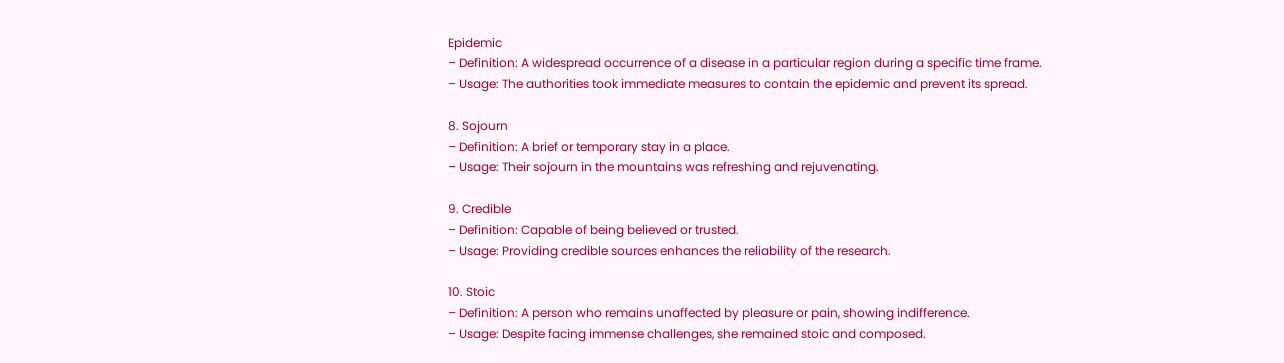Epidemic
– Definition: A widespread occurrence of a disease in a particular region during a specific time frame.
– Usage: The authorities took immediate measures to contain the epidemic and prevent its spread.

8. Sojourn
– Definition: A brief or temporary stay in a place.
– Usage: Their sojourn in the mountains was refreshing and rejuvenating.

9. Credible
– Definition: Capable of being believed or trusted.
– Usage: Providing credible sources enhances the reliability of the research.

10. Stoic
– Definition: A person who remains unaffected by pleasure or pain, showing indifference.
– Usage: Despite facing immense challenges, she remained stoic and composed.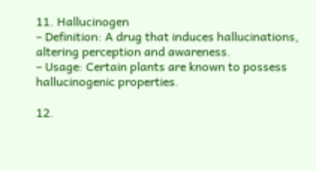11. Hallucinogen
– Definition: A drug that induces hallucinations, altering perception and awareness.
– Usage: Certain plants are known to possess hallucinogenic properties.

12.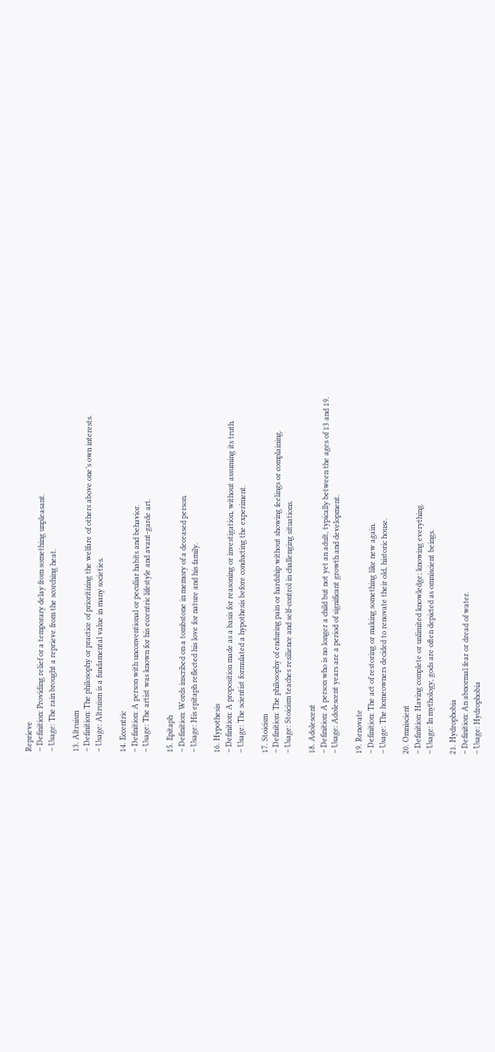Reprieve
– Definition: Providing relief or a temporary delay from something unpleasant.
– Usage: The rain brought a reprieve from the scorching heat.

13. Altruism
– Definition: The philosophy or practice of prioritizing the welfare of others above one’s own interests.
– Usage: Altruism is a fundamental value in many societies.

14. Eccentric
– Definition: A person with unconventional or peculiar habits and behavior.
– Usage: The artist was known for his eccentric lifestyle and avant-garde art.

15. Epitaph
– Definition: Words inscribed on a tombstone in memory of a deceased person.
– Usage: His epitaph reflected his love for nature and his family.

16. Hypothesis
– Definition: A proposition made as a basis for reasoning or investigation, without assuming its truth.
– Usage: The scientist formulated a hypothesis before conducting the experiment.

17. Stoicism
– Definition: The philosophy of enduring pain or hardship without showing feelings or complaining.
– Usage: Stoicism teaches resilience and self-control in challenging situations.

18. Adolescent
– Definition: A person who is no longer a child but not yet an adult, typically between the ages of 13 and 19.
– Usage: Adolescent years are a period of significant growth and development.

19. Renovate
– Definition: The act of restoring or making something like new again.
– Usage: The homeowners decided to renovate their old, historic house.

20. Omniscient
– Definition: Having complete or unlimited knowledge; knowing everything.
– Usage: In mythology, gods are often depicted as omniscient beings.

21. Hydrophobia
– Definition: An abnormal fear or dread of water.
– Usage: Hydrophobia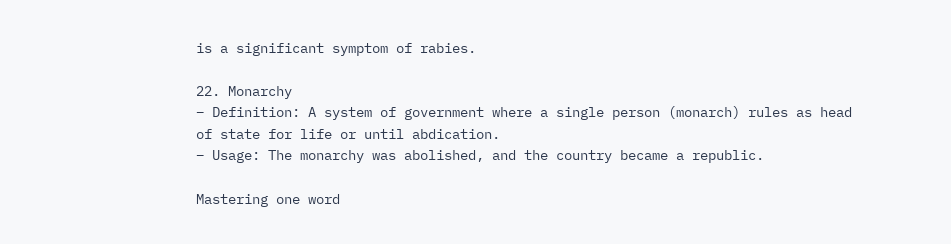is a significant symptom of rabies.

22. Monarchy
– Definition: A system of government where a single person (monarch) rules as head of state for life or until abdication.
– Usage: The monarchy was abolished, and the country became a republic.

Mastering one word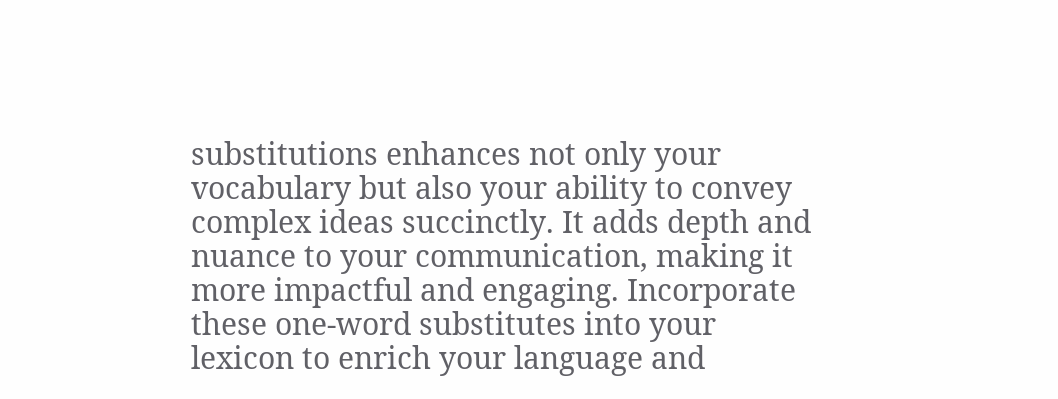substitutions enhances not only your vocabulary but also your ability to convey complex ideas succinctly. It adds depth and nuance to your communication, making it more impactful and engaging. Incorporate these one-word substitutes into your lexicon to enrich your language and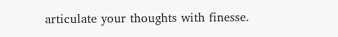articulate your thoughts with finesse.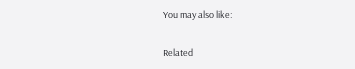You may also like:

Related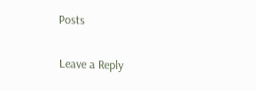Posts

Leave a Reply